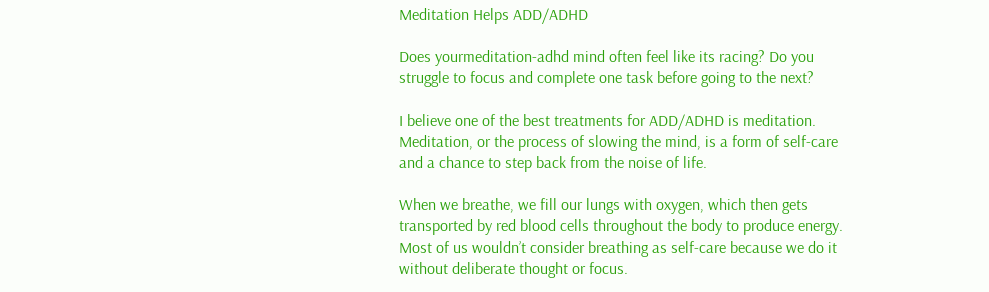Meditation Helps ADD/ADHD

Does yourmeditation-adhd mind often feel like its racing? Do you struggle to focus and complete one task before going to the next?

I believe one of the best treatments for ADD/ADHD is meditation. Meditation, or the process of slowing the mind, is a form of self-care and a chance to step back from the noise of life.

When we breathe, we fill our lungs with oxygen, which then gets transported by red blood cells throughout the body to produce energy. Most of us wouldn’t consider breathing as self-care because we do it without deliberate thought or focus.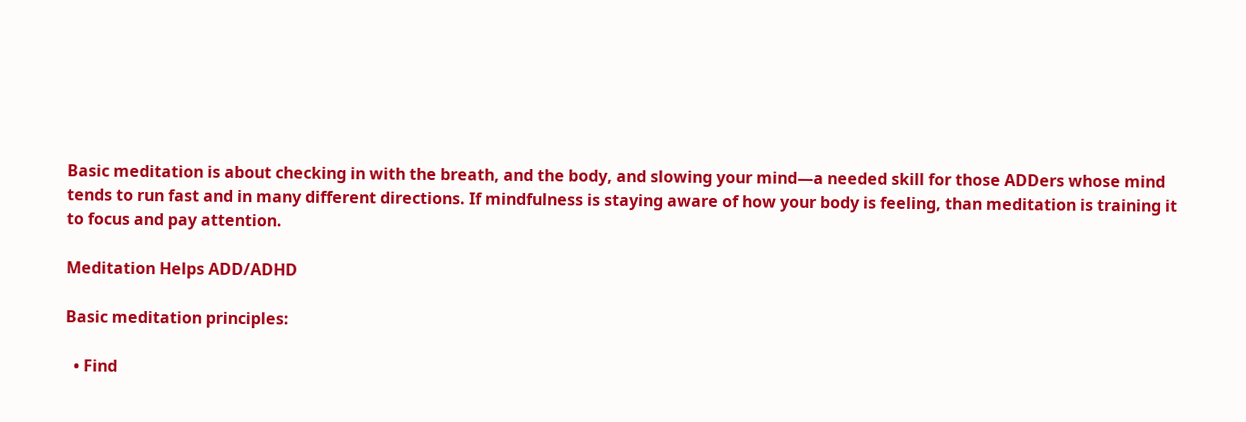Basic meditation is about checking in with the breath, and the body, and slowing your mind—a needed skill for those ADDers whose mind tends to run fast and in many different directions. If mindfulness is staying aware of how your body is feeling, than meditation is training it to focus and pay attention.

Meditation Helps ADD/ADHD

Basic meditation principles:

  • Find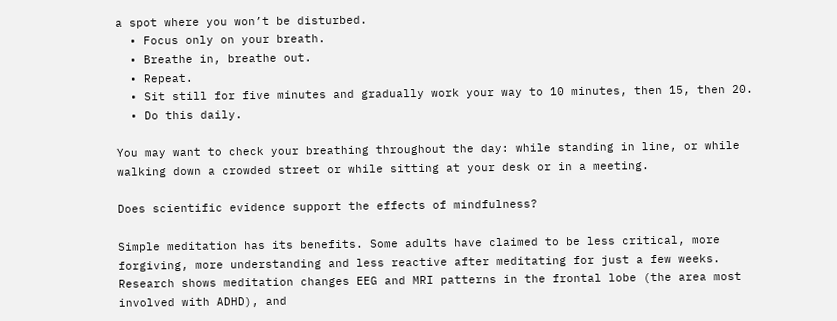a spot where you won’t be disturbed.
  • Focus only on your breath.
  • Breathe in, breathe out.
  • Repeat.
  • Sit still for five minutes and gradually work your way to 10 minutes, then 15, then 20.
  • Do this daily.

You may want to check your breathing throughout the day: while standing in line, or while walking down a crowded street or while sitting at your desk or in a meeting.

Does scientific evidence support the effects of mindfulness?

Simple meditation has its benefits. Some adults have claimed to be less critical, more forgiving, more understanding and less reactive after meditating for just a few weeks. Research shows meditation changes EEG and MRI patterns in the frontal lobe (the area most involved with ADHD), and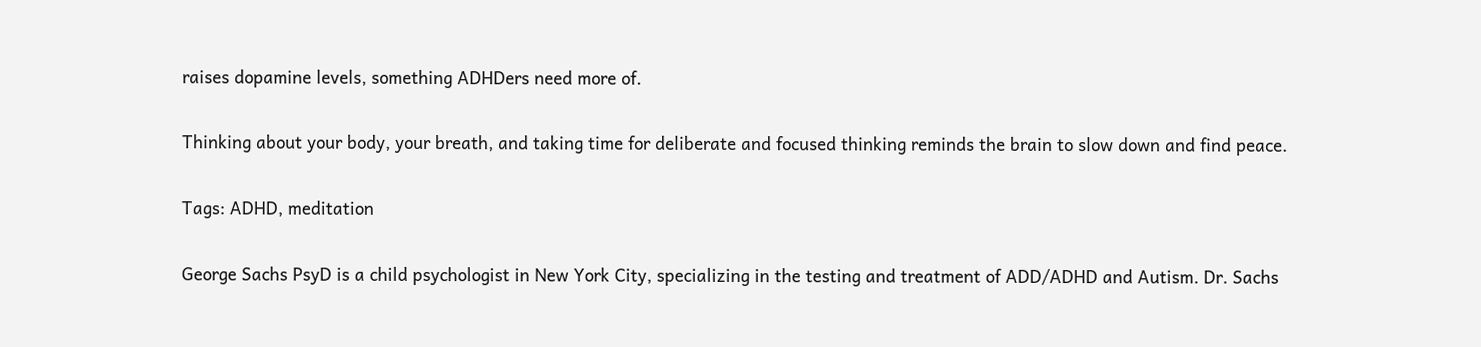raises dopamine levels, something ADHDers need more of.

Thinking about your body, your breath, and taking time for deliberate and focused thinking reminds the brain to slow down and find peace.

Tags: ADHD, meditation

George Sachs PsyD is a child psychologist in New York City, specializing in the testing and treatment of ADD/ADHD and Autism. Dr. Sachs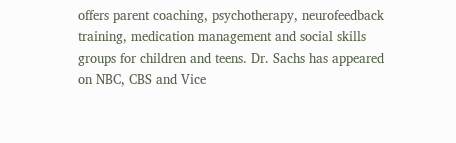offers parent coaching, psychotherapy, neurofeedback training, medication management and social skills groups for children and teens. Dr. Sachs has appeared on NBC, CBS and Vice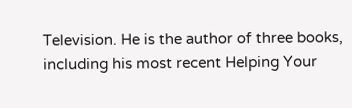Television. He is the author of three books, including his most recent Helping Your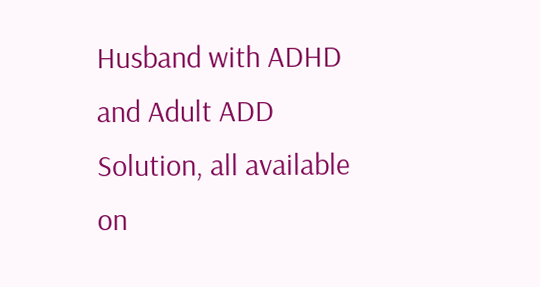Husband with ADHD and Adult ADD Solution, all available on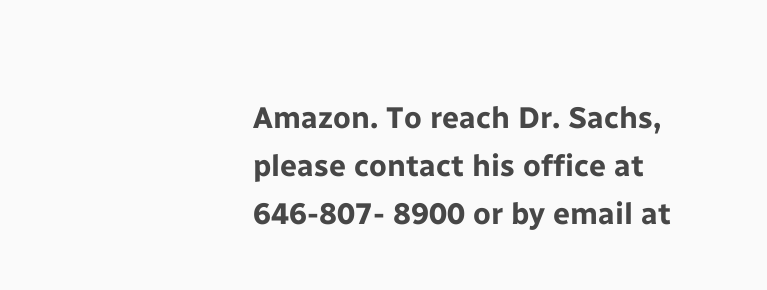Amazon. To reach Dr. Sachs, please contact his office at 646-807- 8900 or by email at